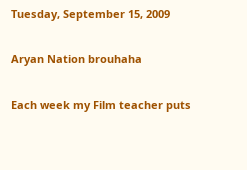Tuesday, September 15, 2009

Aryan Nation brouhaha

Each week my Film teacher puts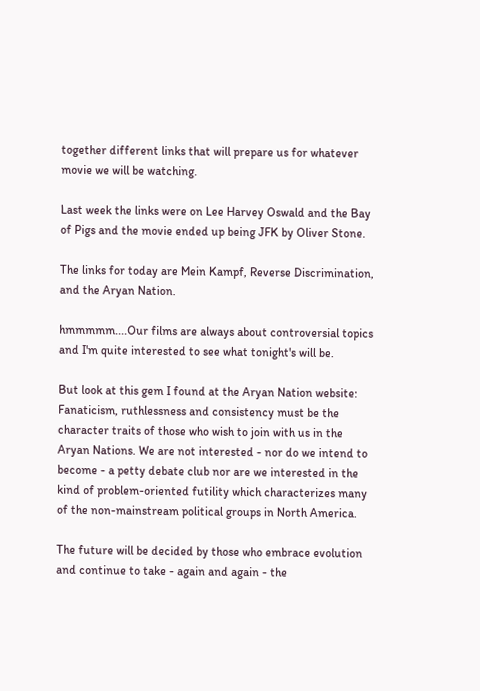together different links that will prepare us for whatever movie we will be watching.

Last week the links were on Lee Harvey Oswald and the Bay of Pigs and the movie ended up being JFK by Oliver Stone.

The links for today are Mein Kampf, Reverse Discrimination, and the Aryan Nation.

hmmmmm....Our films are always about controversial topics and I'm quite interested to see what tonight's will be.

But look at this gem I found at the Aryan Nation website:
Fanaticism, ruthlessness and consistency must be the character traits of those who wish to join with us in the Aryan Nations. We are not interested - nor do we intend to become - a petty debate club nor are we interested in the kind of problem-oriented futility which characterizes many of the non-mainstream political groups in North America.

The future will be decided by those who embrace evolution and continue to take - again and again - the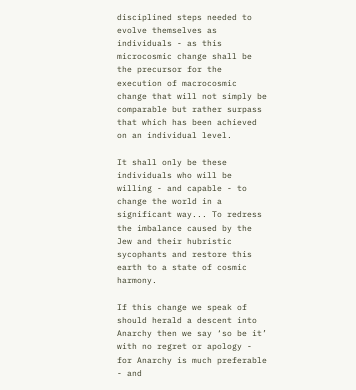disciplined steps needed to evolve themselves as individuals - as this microcosmic change shall be the precursor for the execution of macrocosmic change that will not simply be comparable but rather surpass that which has been achieved on an individual level.

It shall only be these individuals who will be willing - and capable - to change the world in a significant way... To redress the imbalance caused by the Jew and their hubristic sycophants and restore this earth to a state of cosmic harmony.

If this change we speak of should herald a descent into Anarchy then we say ‘so be it’ with no regret or apology - for Anarchy is much preferable - and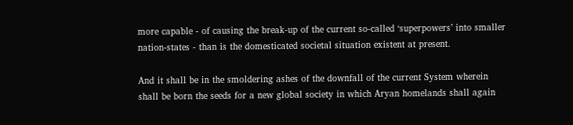more capable - of causing the break-up of the current so-called ‘superpowers’ into smaller nation-states - than is the domesticated societal situation existent at present.

And it shall be in the smoldering ashes of the downfall of the current System wherein shall be born the seeds for a new global society in which Aryan homelands shall again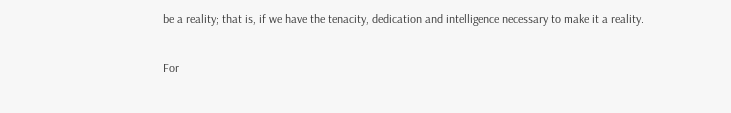be a reality; that is, if we have the tenacity, dedication and intelligence necessary to make it a reality.

For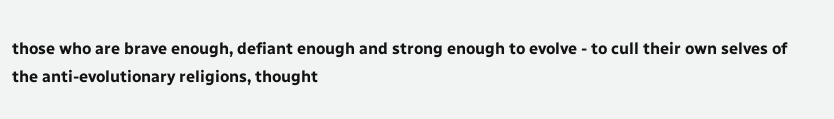those who are brave enough, defiant enough and strong enough to evolve - to cull their own selves of the anti-evolutionary religions, thought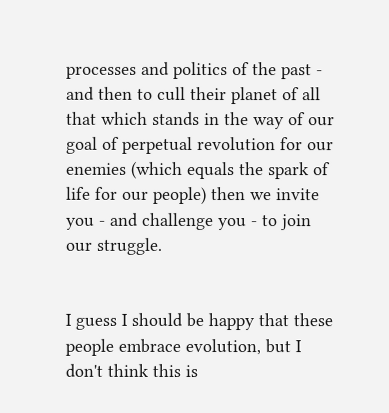processes and politics of the past - and then to cull their planet of all that which stands in the way of our goal of perpetual revolution for our enemies (which equals the spark of life for our people) then we invite you - and challenge you - to join our struggle.


I guess I should be happy that these people embrace evolution, but I don't think this is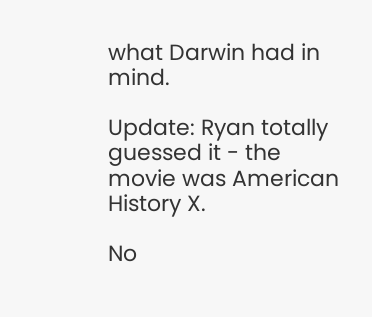what Darwin had in mind.

Update: Ryan totally guessed it - the movie was American History X.

No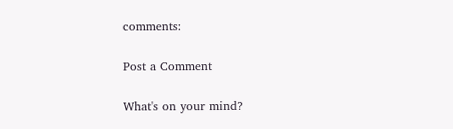comments:

Post a Comment

What's on your mind?